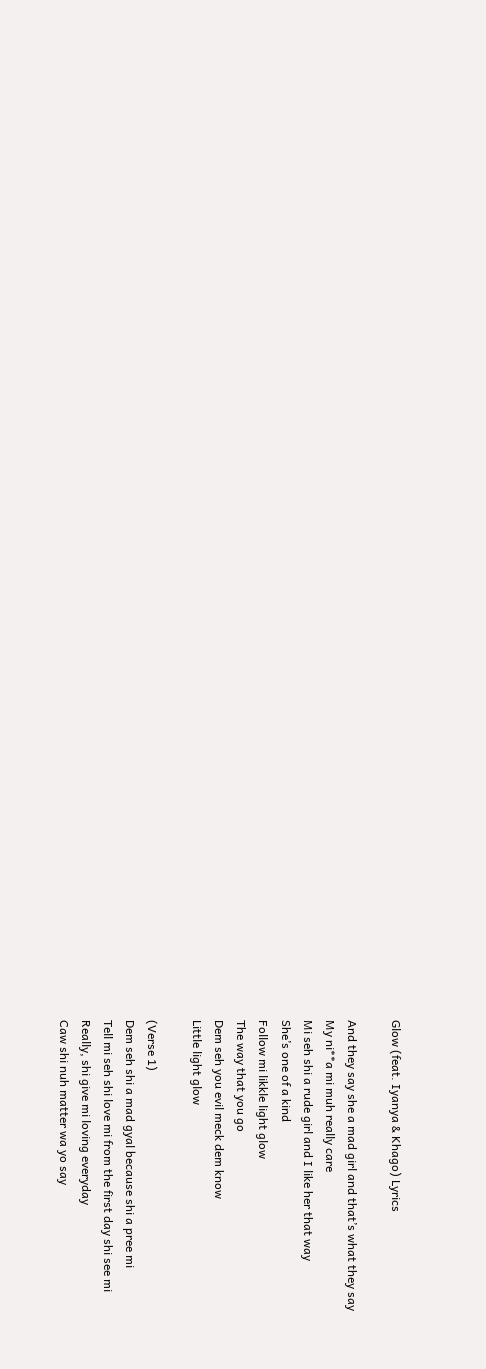Glow (feat. Iyanya & Khago) Lyrics

And they say she a mad girl and that’s what they say
My ni**a mi muh really care
Mi seh shi a rude girl and I like her that way
She’s one of a kind
Follow mi likkle light glow
The way that you go
Dem seh you evil meck dem know
Little light glow

(Verse 1)
Dem seh shi a mad gyal because shi a pree mi
Tell mi seh shi love mi from the first day shi see mi
Really, shi give mi loving everyday
Caw shi nuh matter wa yo say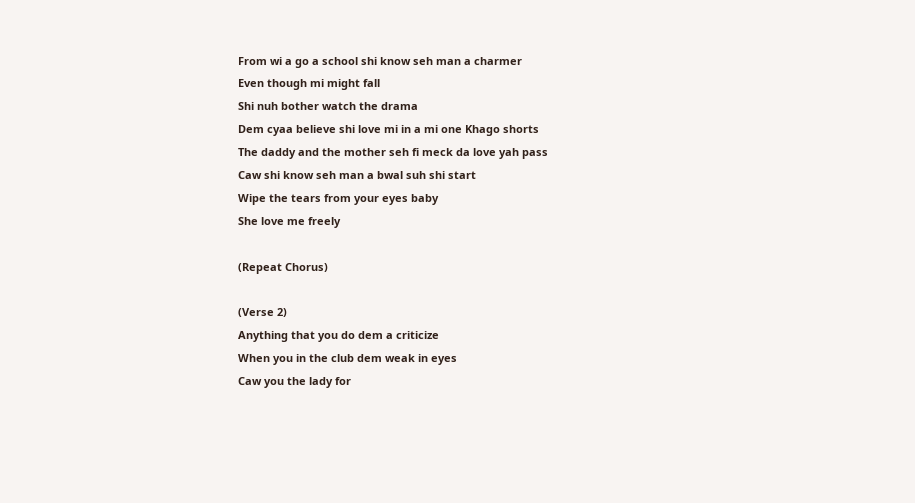From wi a go a school shi know seh man a charmer
Even though mi might fall
Shi nuh bother watch the drama
Dem cyaa believe shi love mi in a mi one Khago shorts
The daddy and the mother seh fi meck da love yah pass
Caw shi know seh man a bwal suh shi start
Wipe the tears from your eyes baby
She love me freely

(Repeat Chorus)

(Verse 2)
Anything that you do dem a criticize
When you in the club dem weak in eyes
Caw you the lady for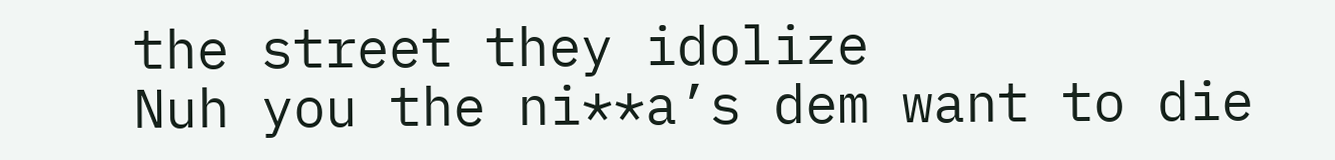the street they idolize
Nuh you the ni**a’s dem want to die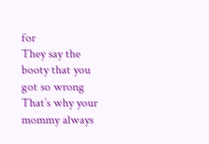for
They say the booty that you got so wrong
That’s why your mommy always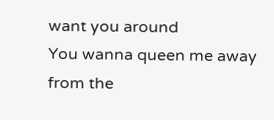want you around
You wanna queen me away from the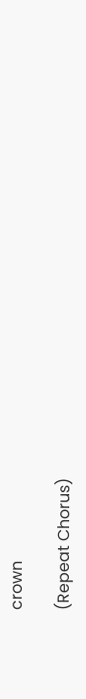crown

(Repeat Chorus)